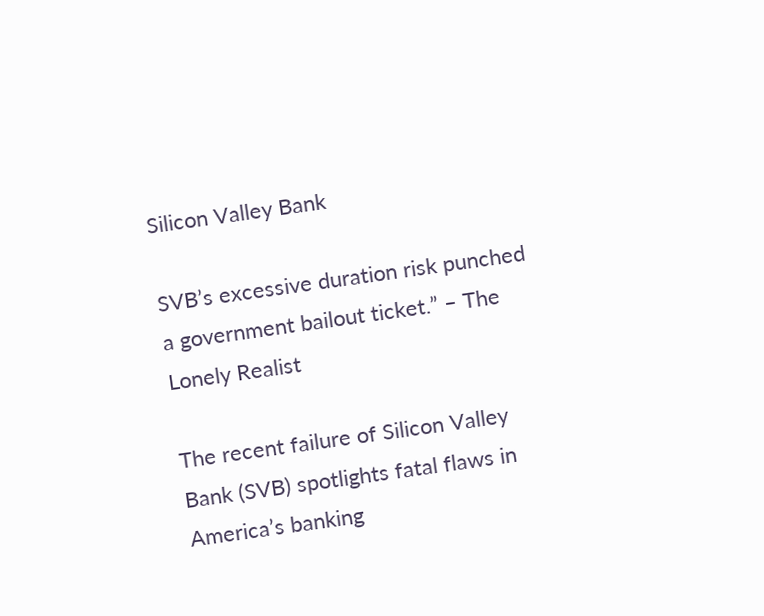Silicon Valley Bank

SVB’s excessive duration risk punched a government bailout ticket.” – The Lonely Realist

The recent failure of Silicon Valley Bank (SVB) spotlights fatal flaws in America’s banking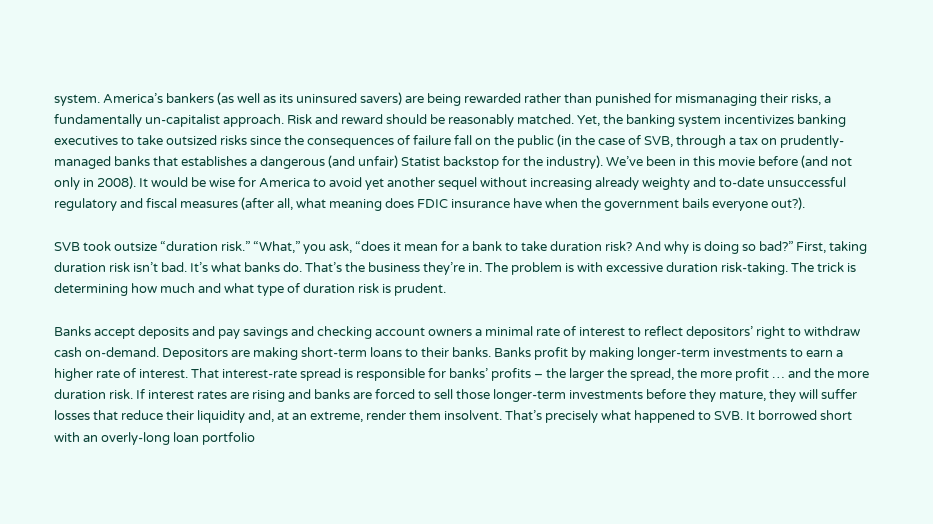system. America’s bankers (as well as its uninsured savers) are being rewarded rather than punished for mismanaging their risks, a fundamentally un-capitalist approach. Risk and reward should be reasonably matched. Yet, the banking system incentivizes banking executives to take outsized risks since the consequences of failure fall on the public (in the case of SVB, through a tax on prudently-managed banks that establishes a dangerous (and unfair) Statist backstop for the industry). We’ve been in this movie before (and not only in 2008). It would be wise for America to avoid yet another sequel without increasing already weighty and to-date unsuccessful regulatory and fiscal measures (after all, what meaning does FDIC insurance have when the government bails everyone out?).

SVB took outsize “duration risk.” “What,” you ask, “does it mean for a bank to take duration risk? And why is doing so bad?” First, taking duration risk isn’t bad. It’s what banks do. That’s the business they’re in. The problem is with excessive duration risk-taking. The trick is determining how much and what type of duration risk is prudent.

Banks accept deposits and pay savings and checking account owners a minimal rate of interest to reflect depositors’ right to withdraw cash on-demand. Depositors are making short-term loans to their banks. Banks profit by making longer-term investments to earn a higher rate of interest. That interest-rate spread is responsible for banks’ profits – the larger the spread, the more profit … and the more duration risk. If interest rates are rising and banks are forced to sell those longer-term investments before they mature, they will suffer losses that reduce their liquidity and, at an extreme, render them insolvent. That’s precisely what happened to SVB. It borrowed short with an overly-long loan portfolio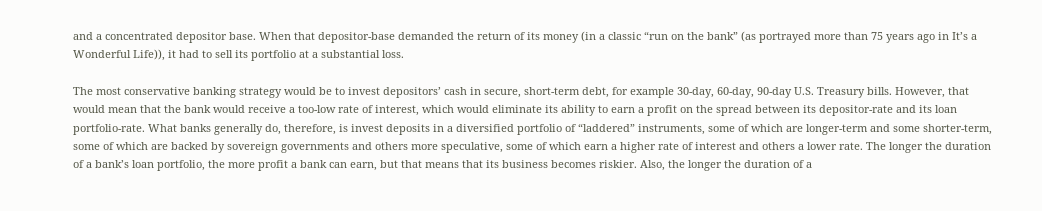and a concentrated depositor base. When that depositor-base demanded the return of its money (in a classic “run on the bank” (as portrayed more than 75 years ago in It’s a Wonderful Life)), it had to sell its portfolio at a substantial loss.

The most conservative banking strategy would be to invest depositors’ cash in secure, short-term debt, for example 30-day, 60-day, 90-day U.S. Treasury bills. However, that would mean that the bank would receive a too-low rate of interest, which would eliminate its ability to earn a profit on the spread between its depositor-rate and its loan portfolio-rate. What banks generally do, therefore, is invest deposits in a diversified portfolio of “laddered” instruments, some of which are longer-term and some shorter-term, some of which are backed by sovereign governments and others more speculative, some of which earn a higher rate of interest and others a lower rate. The longer the duration of a bank’s loan portfolio, the more profit a bank can earn, but that means that its business becomes riskier. Also, the longer the duration of a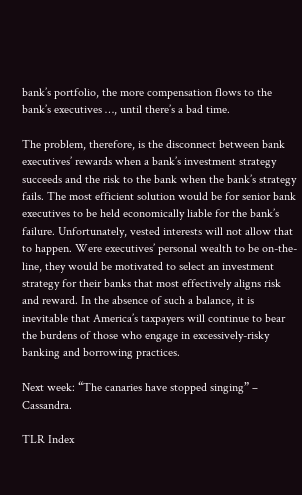bank’s portfolio, the more compensation flows to the bank’s executives …, until there’s a bad time.

The problem, therefore, is the disconnect between bank executives’ rewards when a bank’s investment strategy succeeds and the risk to the bank when the bank’s strategy fails. The most efficient solution would be for senior bank executives to be held economically liable for the bank’s failure. Unfortunately, vested interests will not allow that to happen. Were executives’ personal wealth to be on-the-line, they would be motivated to select an investment strategy for their banks that most effectively aligns risk and reward. In the absence of such a balance, it is inevitable that America’s taxpayers will continue to bear the burdens of those who engage in excessively-risky banking and borrowing practices.

Next week: “The canaries have stopped singing” – Cassandra.

TLR Index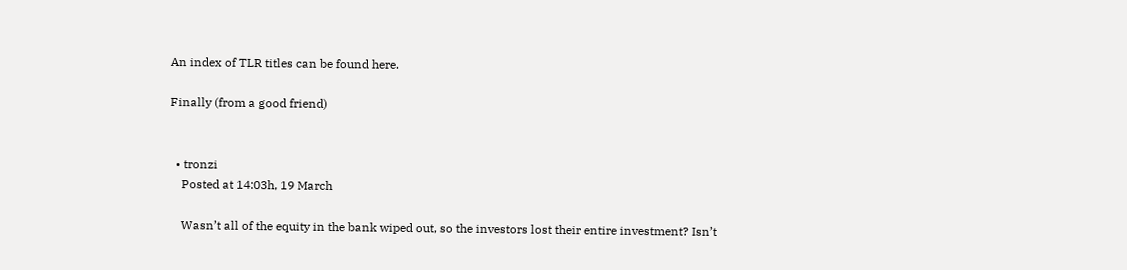An index of TLR titles can be found here.

Finally (from a good friend)


  • tronzi
    Posted at 14:03h, 19 March

    Wasn’t all of the equity in the bank wiped out, so the investors lost their entire investment? Isn’t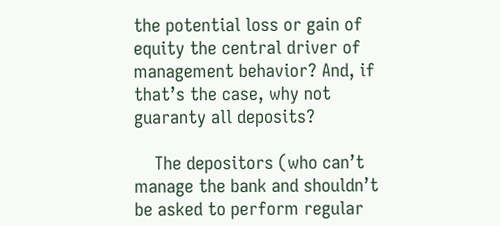the potential loss or gain of equity the central driver of management behavior? And, if that’s the case, why not guaranty all deposits?

    The depositors (who can’t manage the bank and shouldn’t be asked to perform regular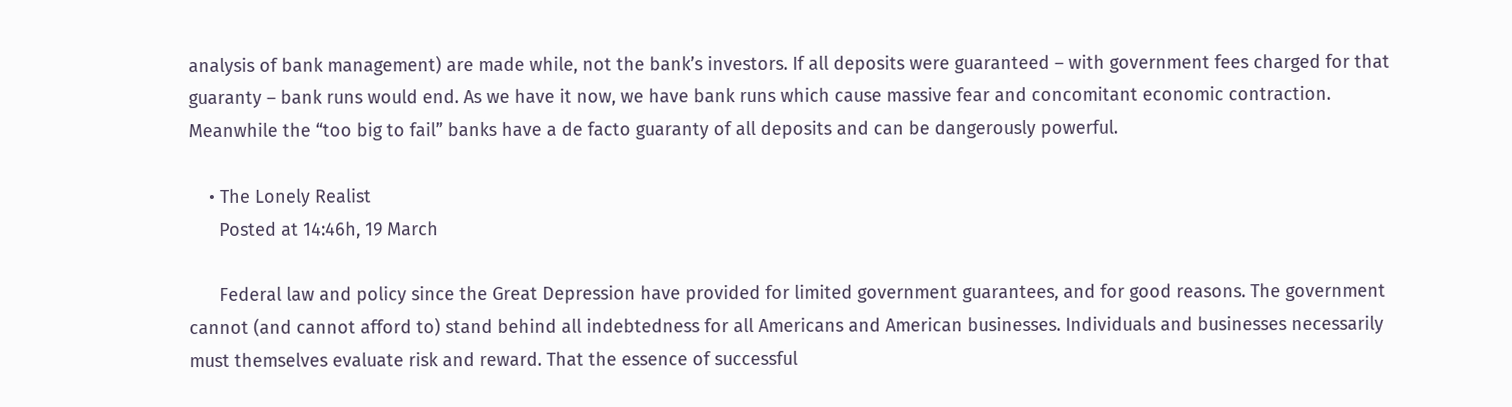analysis of bank management) are made while, not the bank’s investors. If all deposits were guaranteed – with government fees charged for that guaranty – bank runs would end. As we have it now, we have bank runs which cause massive fear and concomitant economic contraction. Meanwhile the “too big to fail” banks have a de facto guaranty of all deposits and can be dangerously powerful.

    • The Lonely Realist
      Posted at 14:46h, 19 March

      Federal law and policy since the Great Depression have provided for limited government guarantees, and for good reasons. The government cannot (and cannot afford to) stand behind all indebtedness for all Americans and American businesses. Individuals and businesses necessarily must themselves evaluate risk and reward. That the essence of successful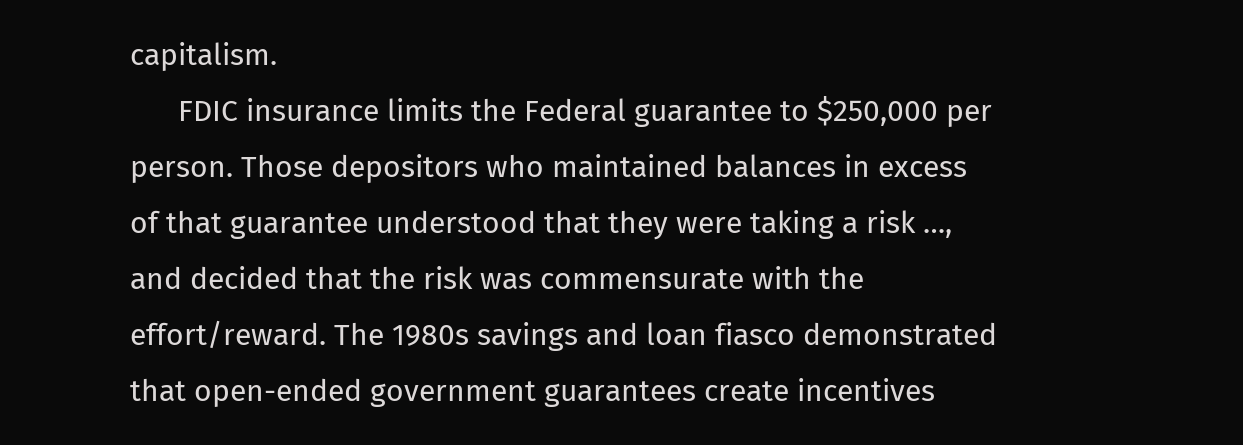capitalism.
      FDIC insurance limits the Federal guarantee to $250,000 per person. Those depositors who maintained balances in excess of that guarantee understood that they were taking a risk …, and decided that the risk was commensurate with the effort/reward. The 1980s savings and loan fiasco demonstrated that open-ended government guarantees create incentives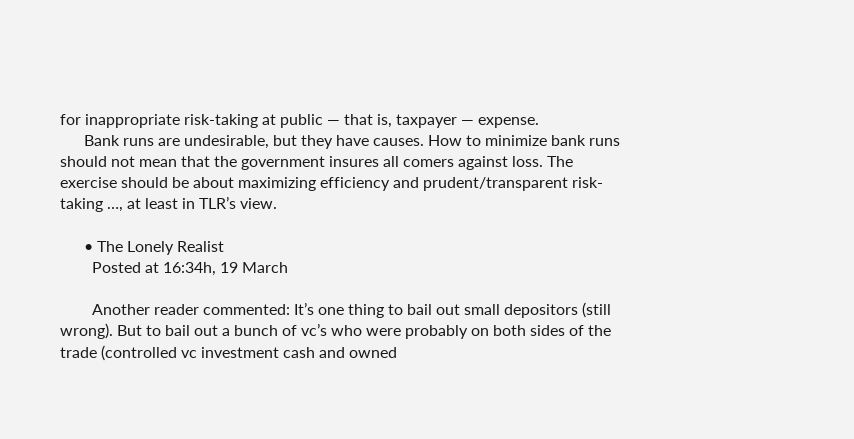for inappropriate risk-taking at public — that is, taxpayer — expense.
      Bank runs are undesirable, but they have causes. How to minimize bank runs should not mean that the government insures all comers against loss. The exercise should be about maximizing efficiency and prudent/transparent risk-taking …, at least in TLR’s view.

      • The Lonely Realist
        Posted at 16:34h, 19 March

        Another reader commented: It’s one thing to bail out small depositors (still wrong). But to bail out a bunch of vc’s who were probably on both sides of the trade (controlled vc investment cash and owned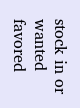stock in or wanted favored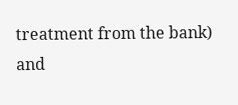treatment from the bank) and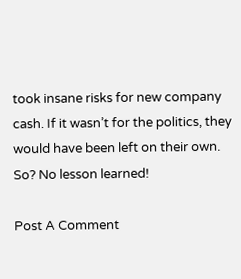took insane risks for new company cash. If it wasn’t for the politics, they would have been left on their own. So? No lesson learned!

Post A Comment